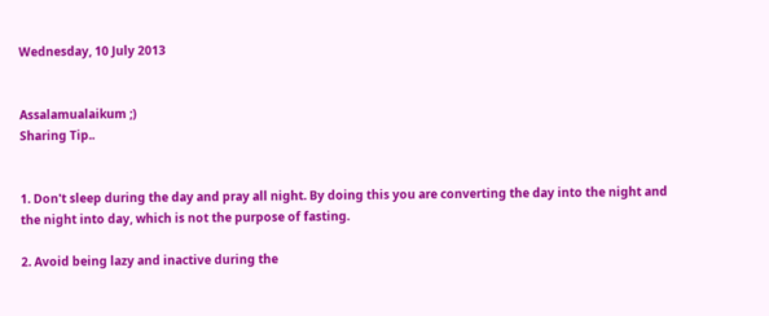Wednesday, 10 July 2013


Assalamualaikum ;)
Sharing Tip..


1. Don't sleep during the day and pray all night. By doing this you are converting the day into the night and the night into day, which is not the purpose of fasting.

2. Avoid being lazy and inactive during the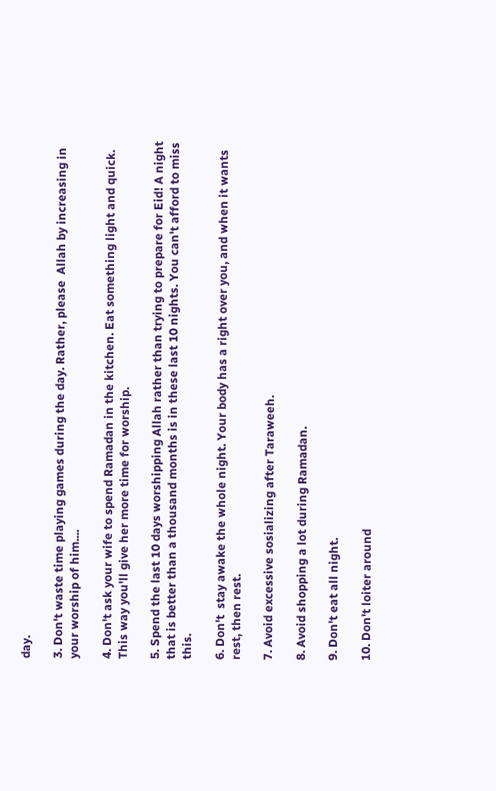day.

3. Don't waste time playing games during the day. Rather, please  Allah by increasing in your worship of him....

4. Don't ask your wife to spend Ramadan in the kitchen. Eat something light and quick. This way you'll give her more time for worship.

5. Spend the last 10 days worshipping Allah rather than trying to prepare for Eid! A night that is better than a thousand months is in these last 10 nights. You can't afford to miss this.

6. Don't  stay awake the whole night. Your body has a right over you, and when it wants rest, then rest.

7. Avoid excessive sosializing after Taraweeh.

8. Avoid shopping a lot during Ramadan.

9. Don't eat all night.

10. Don't loiter around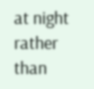at night rather than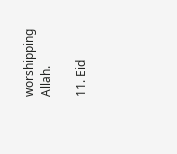worshipping Allah.

11. Eid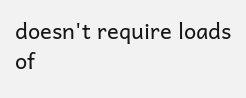doesn't require loads of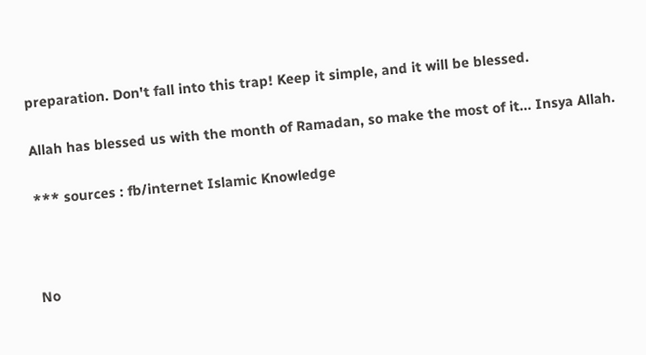preparation. Don't fall into this trap! Keep it simple, and it will be blessed.

Allah has blessed us with the month of Ramadan, so make the most of it... Insya Allah.

*** sources : fb/internet Islamic Knowledge



No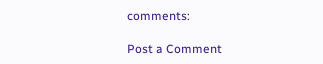comments:

Post a Comment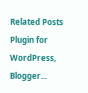Related Posts Plugin for WordPress, Blogger...